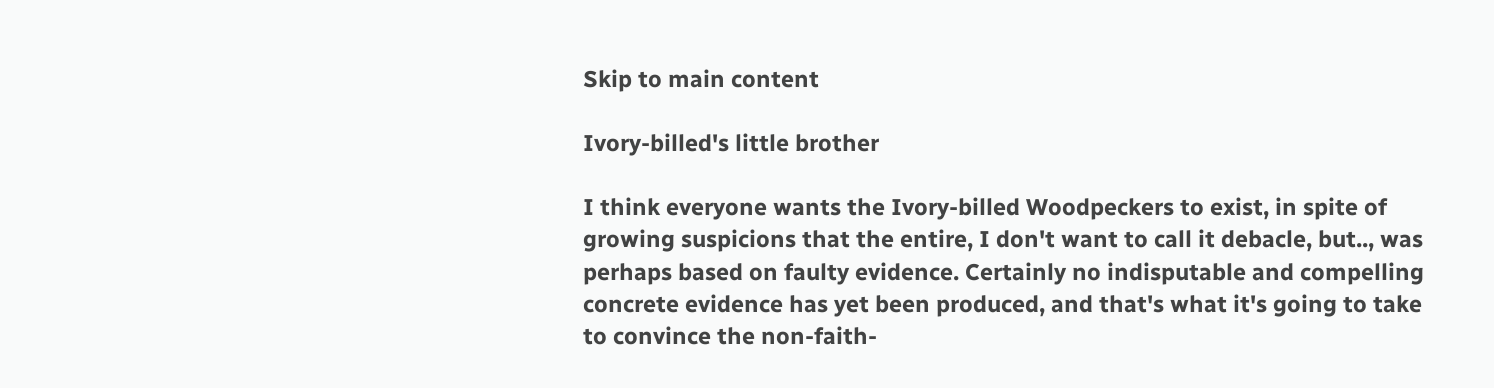Skip to main content

Ivory-billed's little brother

I think everyone wants the Ivory-billed Woodpeckers to exist, in spite of growing suspicions that the entire, I don't want to call it debacle, but.., was perhaps based on faulty evidence. Certainly no indisputable and compelling concrete evidence has yet been produced, and that's what it's going to take to convince the non-faith-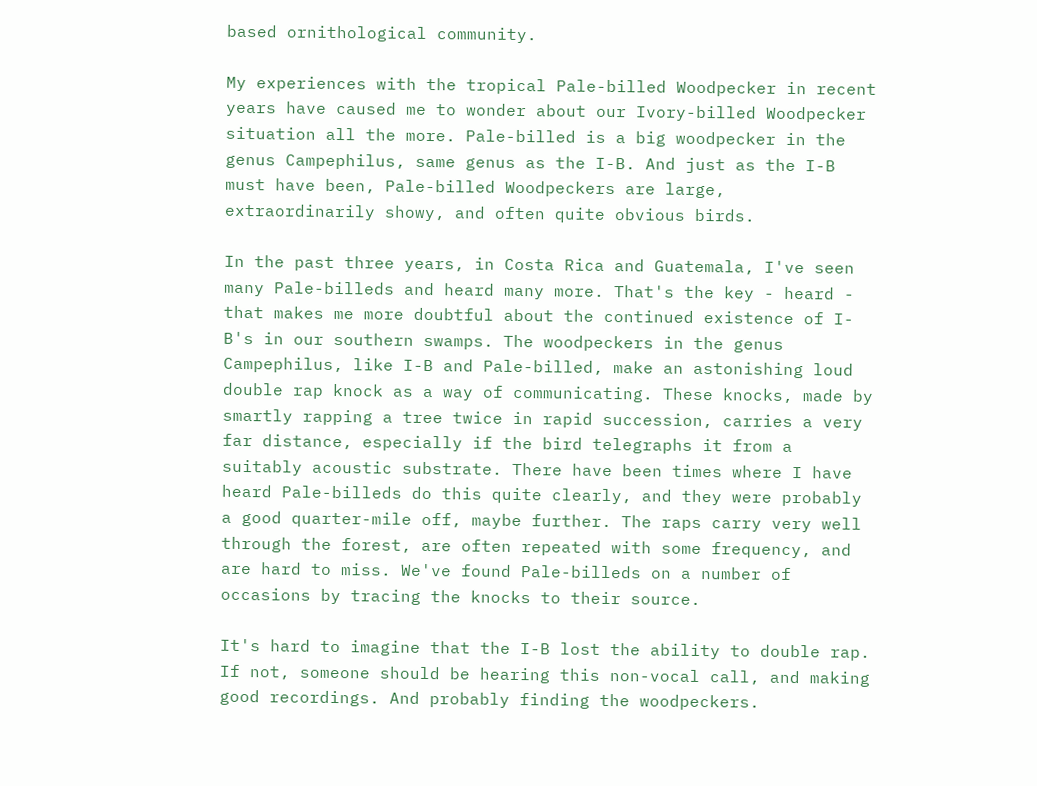based ornithological community.

My experiences with the tropical Pale-billed Woodpecker in recent years have caused me to wonder about our Ivory-billed Woodpecker situation all the more. Pale-billed is a big woodpecker in the genus Campephilus, same genus as the I-B. And just as the I-B must have been, Pale-billed Woodpeckers are large, extraordinarily showy, and often quite obvious birds.

In the past three years, in Costa Rica and Guatemala, I've seen many Pale-billeds and heard many more. That's the key - heard - that makes me more doubtful about the continued existence of I-B's in our southern swamps. The woodpeckers in the genus Campephilus, like I-B and Pale-billed, make an astonishing loud double rap knock as a way of communicating. These knocks, made by smartly rapping a tree twice in rapid succession, carries a very far distance, especially if the bird telegraphs it from a suitably acoustic substrate. There have been times where I have heard Pale-billeds do this quite clearly, and they were probably a good quarter-mile off, maybe further. The raps carry very well through the forest, are often repeated with some frequency, and are hard to miss. We've found Pale-billeds on a number of occasions by tracing the knocks to their source.

It's hard to imagine that the I-B lost the ability to double rap. If not, someone should be hearing this non-vocal call, and making good recordings. And probably finding the woodpeckers.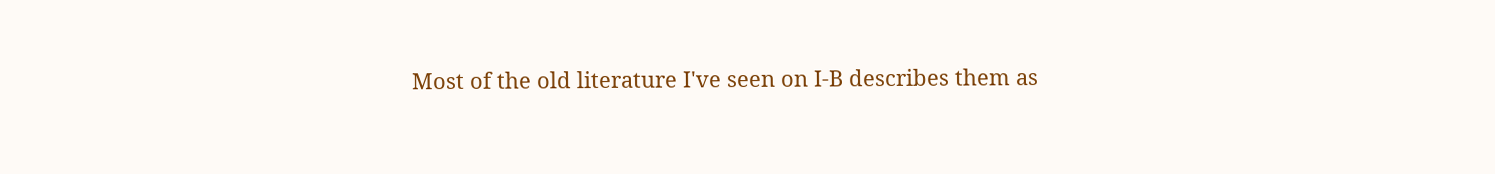Most of the old literature I've seen on I-B describes them as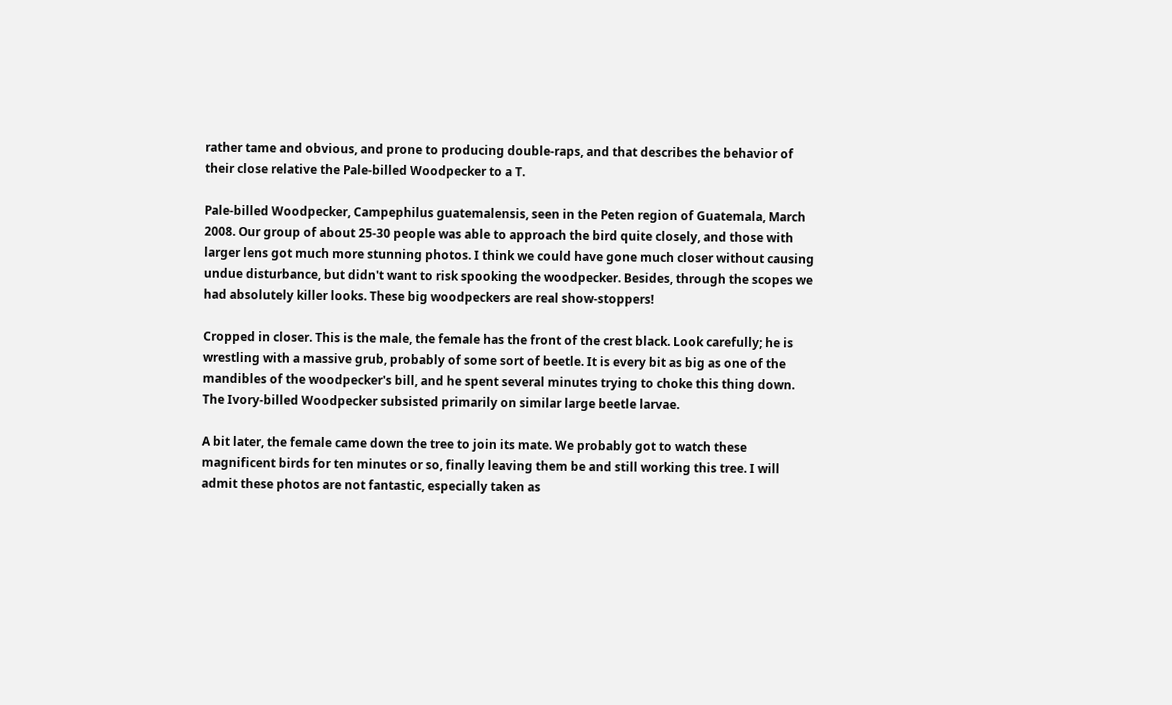rather tame and obvious, and prone to producing double-raps, and that describes the behavior of their close relative the Pale-billed Woodpecker to a T.

Pale-billed Woodpecker, Campephilus guatemalensis, seen in the Peten region of Guatemala, March 2008. Our group of about 25-30 people was able to approach the bird quite closely, and those with larger lens got much more stunning photos. I think we could have gone much closer without causing undue disturbance, but didn't want to risk spooking the woodpecker. Besides, through the scopes we had absolutely killer looks. These big woodpeckers are real show-stoppers!

Cropped in closer. This is the male, the female has the front of the crest black. Look carefully; he is wrestling with a massive grub, probably of some sort of beetle. It is every bit as big as one of the mandibles of the woodpecker's bill, and he spent several minutes trying to choke this thing down. The Ivory-billed Woodpecker subsisted primarily on similar large beetle larvae.

A bit later, the female came down the tree to join its mate. We probably got to watch these magnificent birds for ten minutes or so, finally leaving them be and still working this tree. I will admit these photos are not fantastic, especially taken as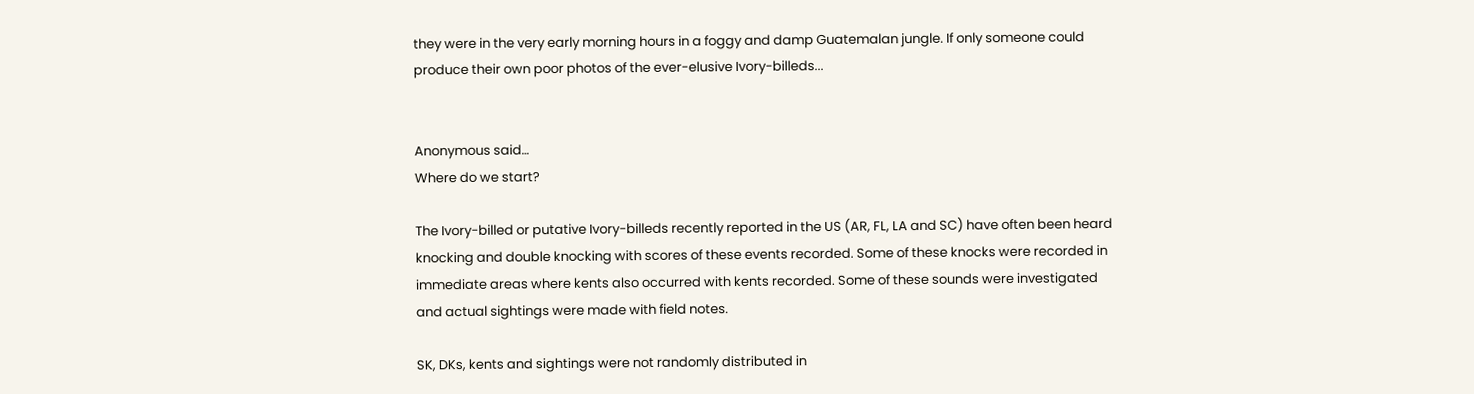they were in the very early morning hours in a foggy and damp Guatemalan jungle. If only someone could produce their own poor photos of the ever-elusive Ivory-billeds...


Anonymous said…
Where do we start?

The Ivory-billed or putative Ivory-billeds recently reported in the US (AR, FL, LA and SC) have often been heard knocking and double knocking with scores of these events recorded. Some of these knocks were recorded in immediate areas where kents also occurred with kents recorded. Some of these sounds were investigated and actual sightings were made with field notes.

SK, DKs, kents and sightings were not randomly distributed in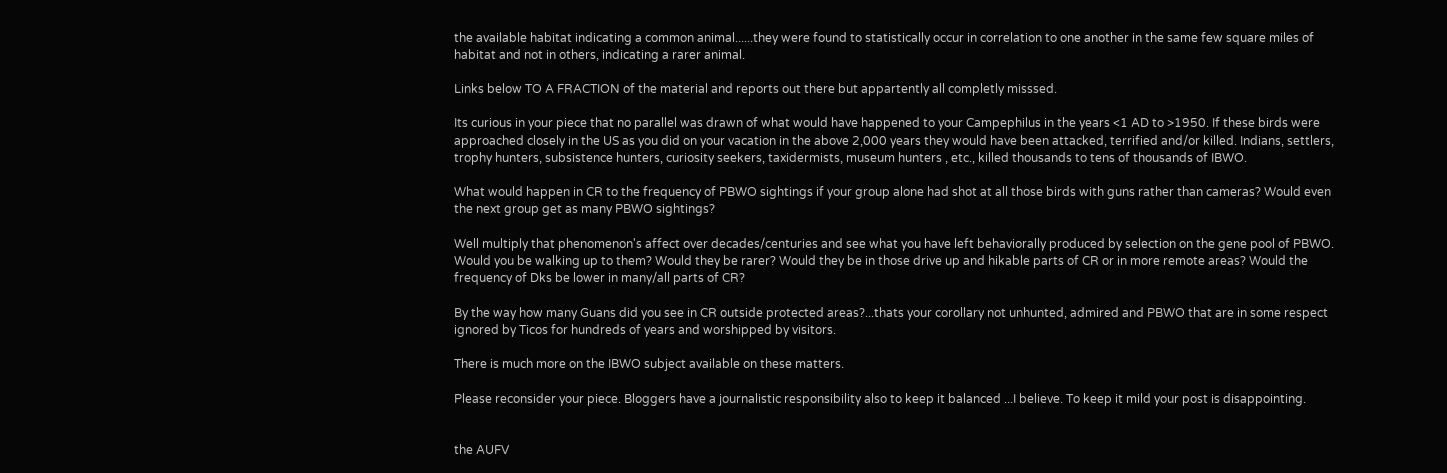the available habitat indicating a common animal......they were found to statistically occur in correlation to one another in the same few square miles of habitat and not in others, indicating a rarer animal.

Links below TO A FRACTION of the material and reports out there but appartently all completly misssed.

Its curious in your piece that no parallel was drawn of what would have happened to your Campephilus in the years <1 AD to >1950. If these birds were approached closely in the US as you did on your vacation in the above 2,000 years they would have been attacked, terrified and/or killed. Indians, settlers, trophy hunters, subsistence hunters, curiosity seekers, taxidermists, museum hunters , etc., killed thousands to tens of thousands of IBWO.

What would happen in CR to the frequency of PBWO sightings if your group alone had shot at all those birds with guns rather than cameras? Would even the next group get as many PBWO sightings?

Well multiply that phenomenon's affect over decades/centuries and see what you have left behaviorally produced by selection on the gene pool of PBWO. Would you be walking up to them? Would they be rarer? Would they be in those drive up and hikable parts of CR or in more remote areas? Would the frequency of Dks be lower in many/all parts of CR?

By the way how many Guans did you see in CR outside protected areas?...thats your corollary not unhunted, admired and PBWO that are in some respect ignored by Ticos for hundreds of years and worshipped by visitors.

There is much more on the IBWO subject available on these matters.

Please reconsider your piece. Bloggers have a journalistic responsibility also to keep it balanced ...I believe. To keep it mild your post is disappointing.


the AUFV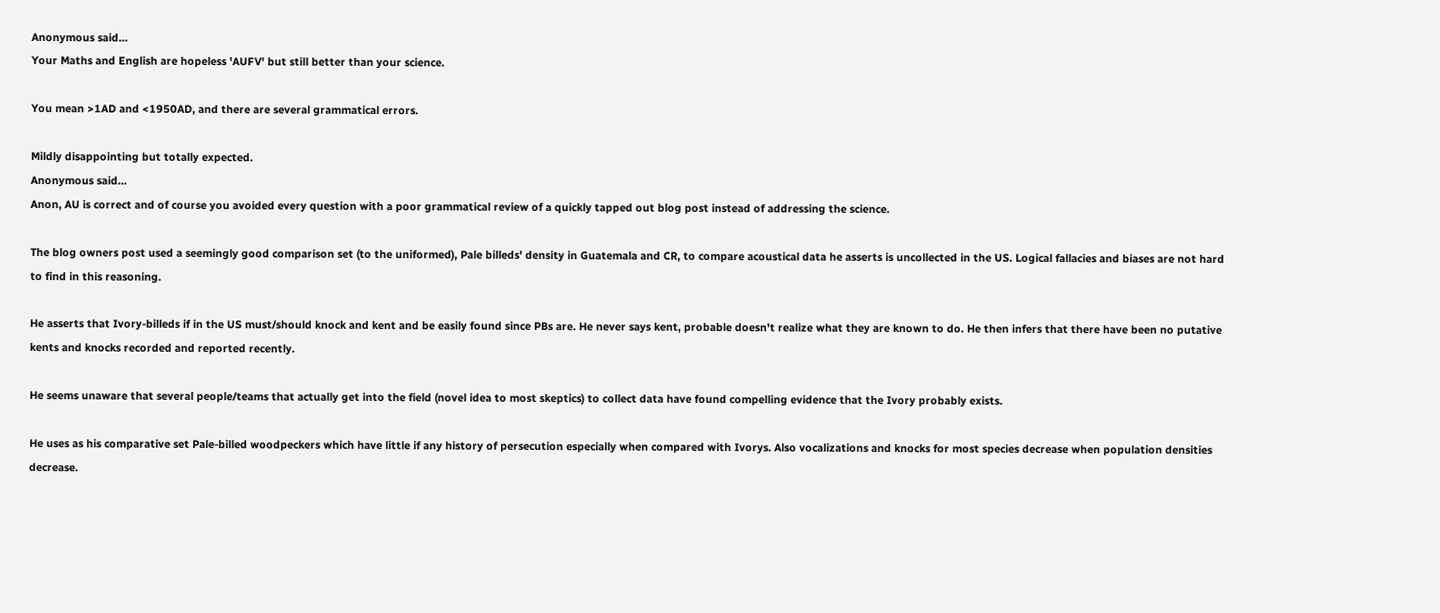Anonymous said…
Your Maths and English are hopeless 'AUFV' but still better than your science.

You mean >1AD and <1950AD, and there are several grammatical errors.

Mildly disappointing but totally expected.
Anonymous said…
Anon, AU is correct and of course you avoided every question with a poor grammatical review of a quickly tapped out blog post instead of addressing the science.

The blog owners post used a seemingly good comparison set (to the uniformed), Pale billeds' density in Guatemala and CR, to compare acoustical data he asserts is uncollected in the US. Logical fallacies and biases are not hard to find in this reasoning.

He asserts that Ivory-billeds if in the US must/should knock and kent and be easily found since PBs are. He never says kent, probable doesn't realize what they are known to do. He then infers that there have been no putative kents and knocks recorded and reported recently.

He seems unaware that several people/teams that actually get into the field (novel idea to most skeptics) to collect data have found compelling evidence that the Ivory probably exists.

He uses as his comparative set Pale-billed woodpeckers which have little if any history of persecution especially when compared with Ivorys. Also vocalizations and knocks for most species decrease when population densities decrease.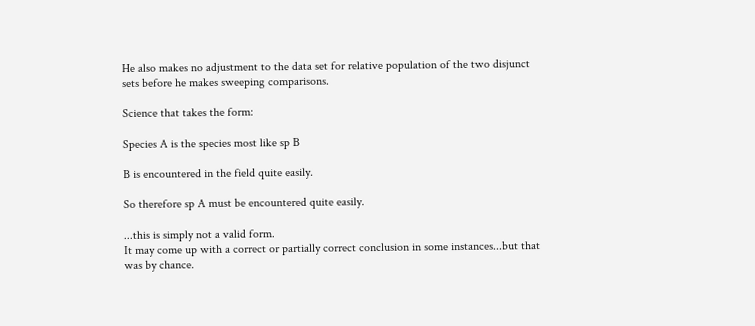He also makes no adjustment to the data set for relative population of the two disjunct sets before he makes sweeping comparisons.

Science that takes the form:

Species A is the species most like sp B

B is encountered in the field quite easily.

So therefore sp A must be encountered quite easily.

...this is simply not a valid form.
It may come up with a correct or partially correct conclusion in some instances...but that was by chance.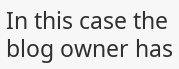In this case the blog owner has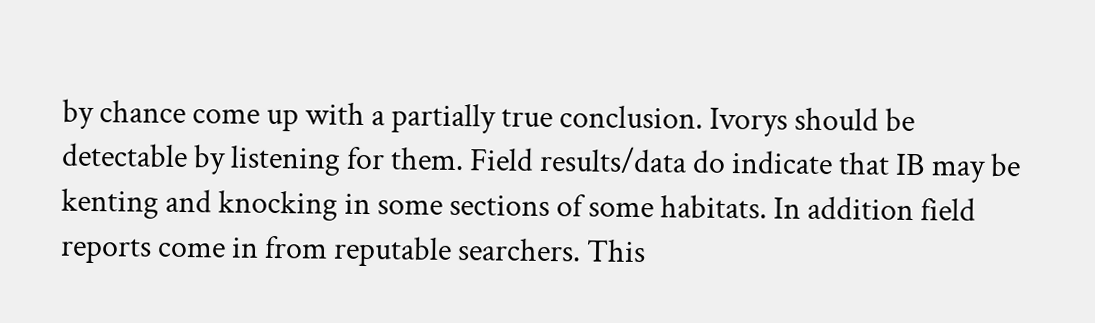by chance come up with a partially true conclusion. Ivorys should be
detectable by listening for them. Field results/data do indicate that IB may be kenting and knocking in some sections of some habitats. In addition field reports come in from reputable searchers. This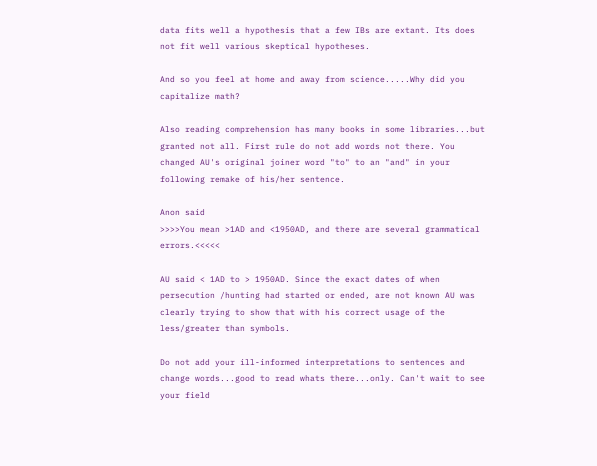data fits well a hypothesis that a few IBs are extant. Its does not fit well various skeptical hypotheses.

And so you feel at home and away from science.....Why did you capitalize math?

Also reading comprehension has many books in some libraries...but granted not all. First rule do not add words not there. You changed AU's original joiner word "to" to an "and" in your following remake of his/her sentence.

Anon said
>>>>You mean >1AD and <1950AD, and there are several grammatical errors.<<<<<

AU said < 1AD to > 1950AD. Since the exact dates of when persecution /hunting had started or ended, are not known AU was clearly trying to show that with his correct usage of the less/greater than symbols.

Do not add your ill-informed interpretations to sentences and change words...good to read whats there...only. Can't wait to see your field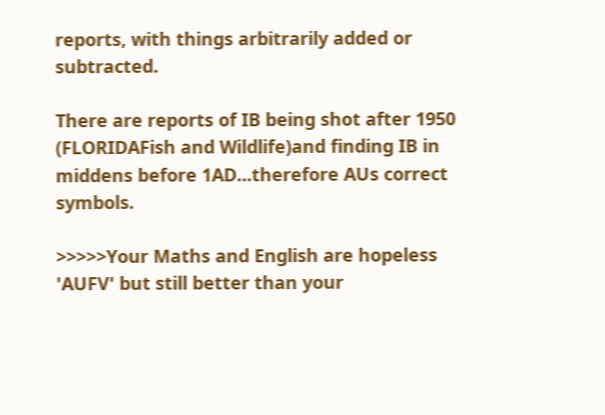reports, with things arbitrarily added or subtracted.

There are reports of IB being shot after 1950 (FLORIDAFish and Wildlife)and finding IB in middens before 1AD...therefore AUs correct symbols.

>>>>>Your Maths and English are hopeless 'AUFV' but still better than your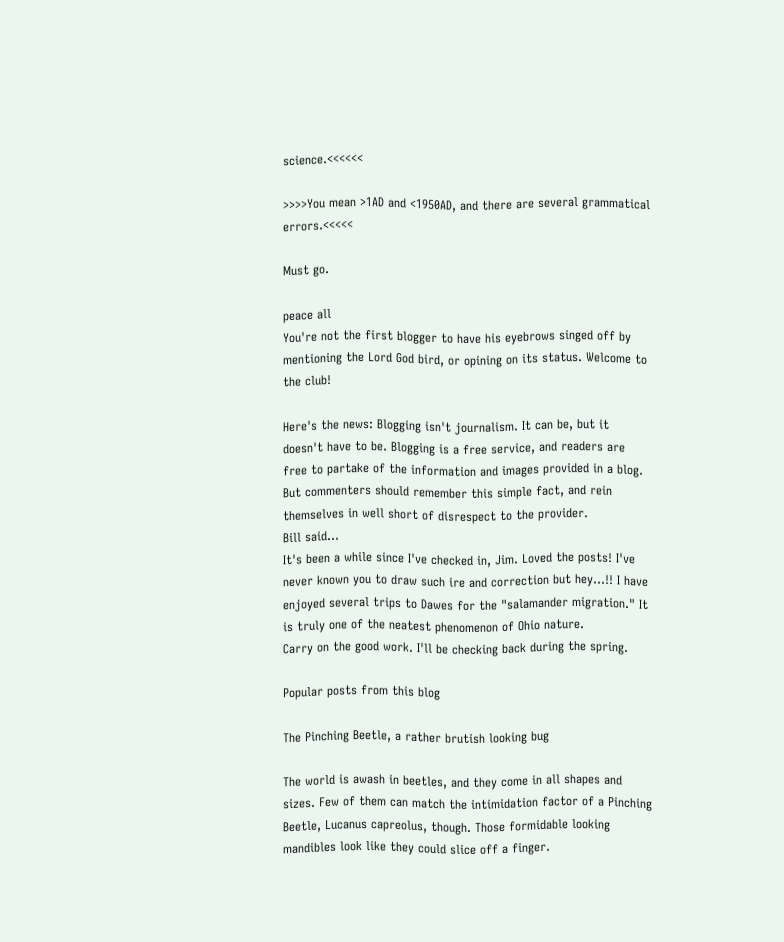science.<<<<<<

>>>>You mean >1AD and <1950AD, and there are several grammatical errors.<<<<<

Must go.

peace all
You're not the first blogger to have his eyebrows singed off by mentioning the Lord God bird, or opining on its status. Welcome to the club!

Here's the news: Blogging isn't journalism. It can be, but it doesn't have to be. Blogging is a free service, and readers are free to partake of the information and images provided in a blog. But commenters should remember this simple fact, and rein themselves in well short of disrespect to the provider.
Bill said…
It's been a while since I've checked in, Jim. Loved the posts! I've never known you to draw such ire and correction but hey...!! I have enjoyed several trips to Dawes for the "salamander migration." It is truly one of the neatest phenomenon of Ohio nature.
Carry on the good work. I'll be checking back during the spring.

Popular posts from this blog

The Pinching Beetle, a rather brutish looking bug

The world is awash in beetles, and they come in all shapes and sizes. Few of them can match the intimidation factor of a Pinching Beetle, Lucanus capreolus, though. Those formidable looking mandibles look like they could slice off a finger.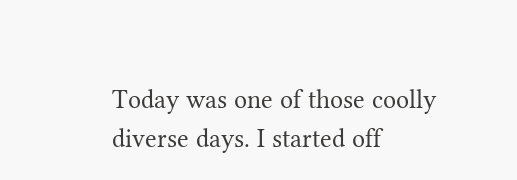Today was one of those coolly diverse days. I started off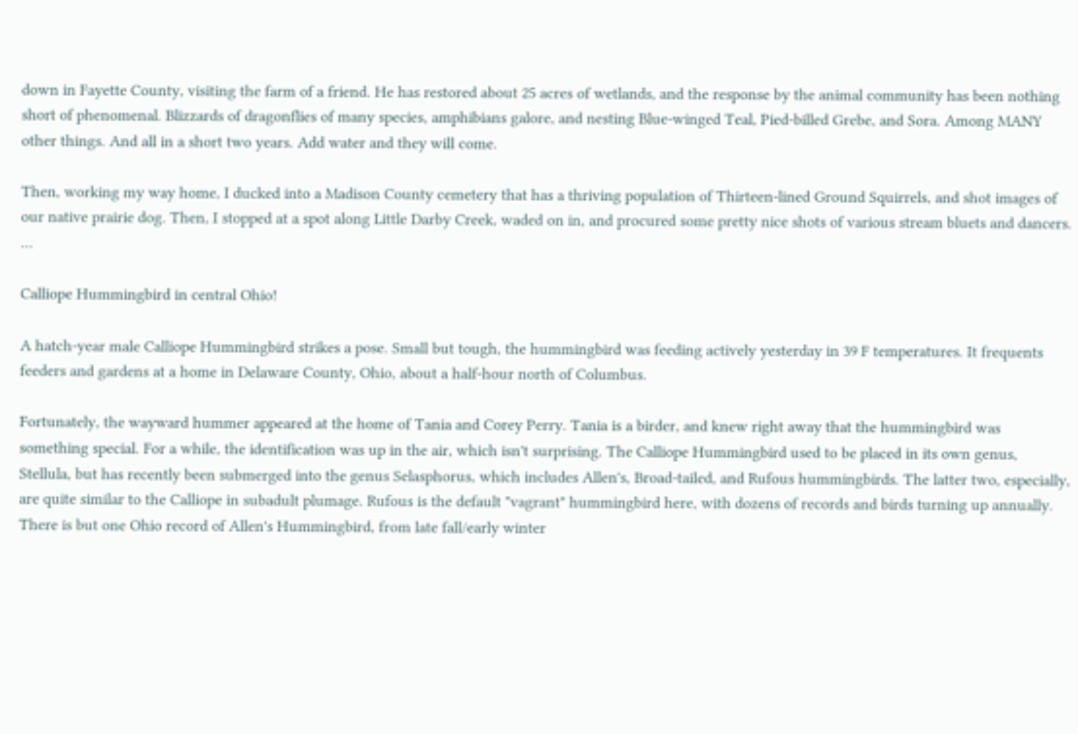down in Fayette County, visiting the farm of a friend. He has restored about 25 acres of wetlands, and the response by the animal community has been nothing short of phenomenal. Blizzards of dragonflies of many species, amphibians galore, and nesting Blue-winged Teal, Pied-billed Grebe, and Sora. Among MANY other things. And all in a short two years. Add water and they will come.

Then, working my way home, I ducked into a Madison County cemetery that has a thriving population of Thirteen-lined Ground Squirrels, and shot images of our native prairie dog. Then, I stopped at a spot along Little Darby Creek, waded on in, and procured some pretty nice shots of various stream bluets and dancers. …

Calliope Hummingbird in central Ohio!

A hatch-year male Calliope Hummingbird strikes a pose. Small but tough, the hummingbird was feeding actively yesterday in 39 F temperatures. It frequents feeders and gardens at a home in Delaware County, Ohio, about a half-hour north of Columbus.

Fortunately, the wayward hummer appeared at the home of Tania and Corey Perry. Tania is a birder, and knew right away that the hummingbird was something special. For a while, the identification was up in the air, which isn't surprising. The Calliope Hummingbird used to be placed in its own genus, Stellula, but has recently been submerged into the genus Selasphorus, which includes Allen's, Broad-tailed, and Rufous hummingbirds. The latter two, especially, are quite similar to the Calliope in subadult plumage. Rufous is the default "vagrant" hummingbird here, with dozens of records and birds turning up annually. There is but one Ohio record of Allen's Hummingbird, from late fall/early winter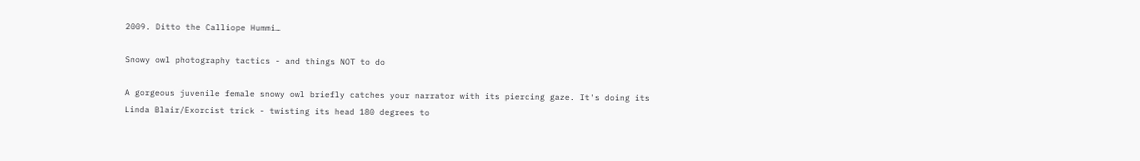2009. Ditto the Calliope Hummi…

Snowy owl photography tactics - and things NOT to do

A gorgeous juvenile female snowy owl briefly catches your narrator with its piercing gaze. It's doing its Linda Blair/Exorcist trick - twisting its head 180 degrees to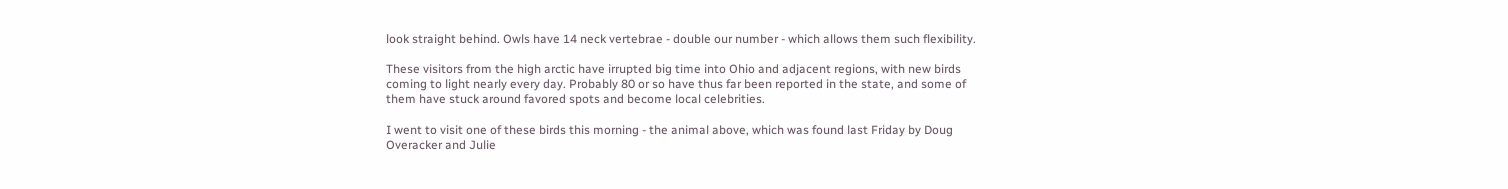look straight behind. Owls have 14 neck vertebrae - double our number - which allows them such flexibility.

These visitors from the high arctic have irrupted big time into Ohio and adjacent regions, with new birds coming to light nearly every day. Probably 80 or so have thus far been reported in the state, and some of them have stuck around favored spots and become local celebrities.

I went to visit one of these birds this morning - the animal above, which was found last Friday by Doug Overacker and Julie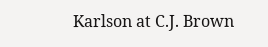Karlson at C.J. Brown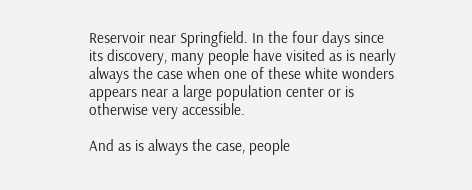Reservoir near Springfield. In the four days since its discovery, many people have visited as is nearly always the case when one of these white wonders appears near a large population center or is otherwise very accessible.

And as is always the case, people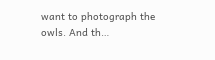want to photograph the owls. And th…